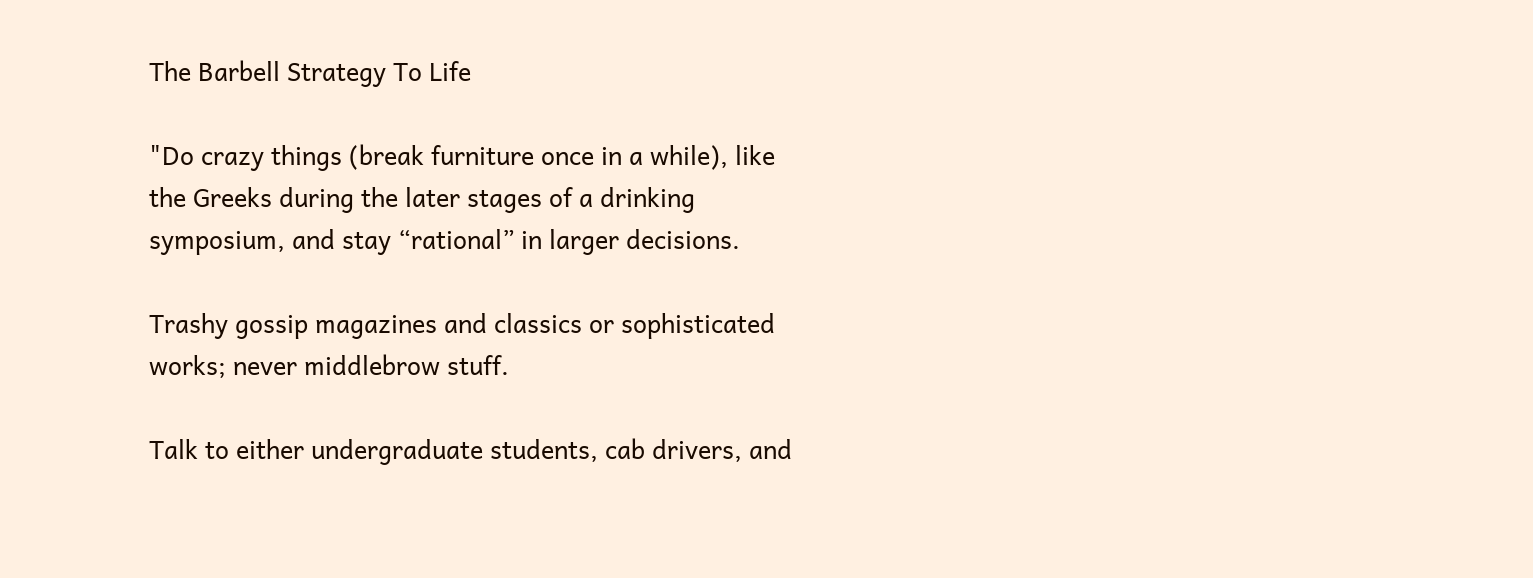The Barbell Strategy To Life

"Do crazy things (break furniture once in a while), like the Greeks during the later stages of a drinking symposium, and stay “rational” in larger decisions.

Trashy gossip magazines and classics or sophisticated works; never middlebrow stuff.

Talk to either undergraduate students, cab drivers, and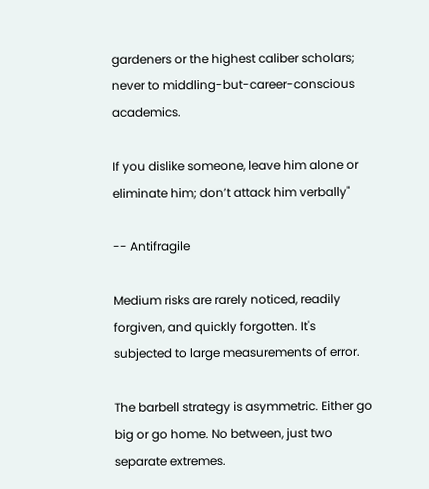gardeners or the highest caliber scholars; never to middling-but-career-conscious academics.

If you dislike someone, leave him alone or eliminate him; don’t attack him verbally"

-- Antifragile

Medium risks are rarely noticed, readily forgiven, and quickly forgotten. It's subjected to large measurements of error.

The barbell strategy is asymmetric. Either go big or go home. No between, just two separate extremes.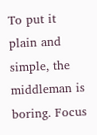To put it plain and simple, the middleman is boring. Focus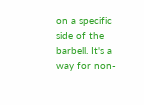on a specific side of the barbell. It's a way for non-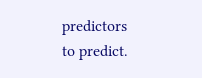predictors to predict.